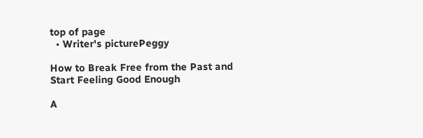top of page
  • Writer's picturePeggy

How to Break Free from the Past and Start Feeling Good Enough

A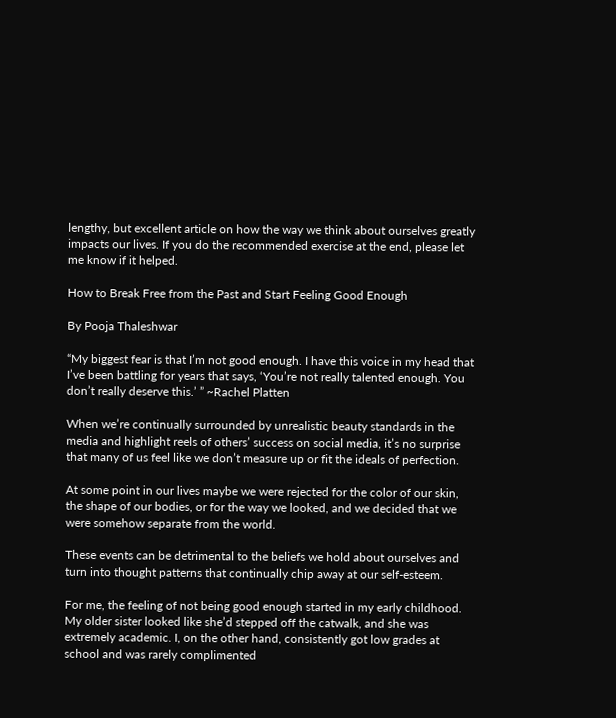lengthy, but excellent article on how the way we think about ourselves greatly impacts our lives. If you do the recommended exercise at the end, please let me know if it helped.

How to Break Free from the Past and Start Feeling Good Enough

By Pooja Thaleshwar

“My biggest fear is that I’m not good enough. I have this voice in my head that I’ve been battling for years that says, ‘You’re not really talented enough. You don’t really deserve this.’ ” ~Rachel Platten

When we’re continually surrounded by unrealistic beauty standards in the media and highlight reels of others’ success on social media, it’s no surprise that many of us feel like we don’t measure up or fit the ideals of perfection.

At some point in our lives maybe we were rejected for the color of our skin, the shape of our bodies, or for the way we looked, and we decided that we were somehow separate from the world.

These events can be detrimental to the beliefs we hold about ourselves and turn into thought patterns that continually chip away at our self-esteem.

For me, the feeling of not being good enough started in my early childhood. My older sister looked like she’d stepped off the catwalk, and she was extremely academic. I, on the other hand, consistently got low grades at school and was rarely complimented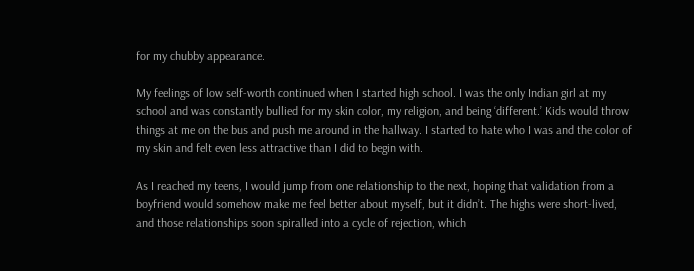for my chubby appearance.

My feelings of low self-worth continued when I started high school. I was the only Indian girl at my school and was constantly bullied for my skin color, my religion, and being ‘different.’ Kids would throw things at me on the bus and push me around in the hallway. I started to hate who I was and the color of my skin and felt even less attractive than I did to begin with.

As I reached my teens, I would jump from one relationship to the next, hoping that validation from a boyfriend would somehow make me feel better about myself, but it didn’t. The highs were short-lived, and those relationships soon spiralled into a cycle of rejection, which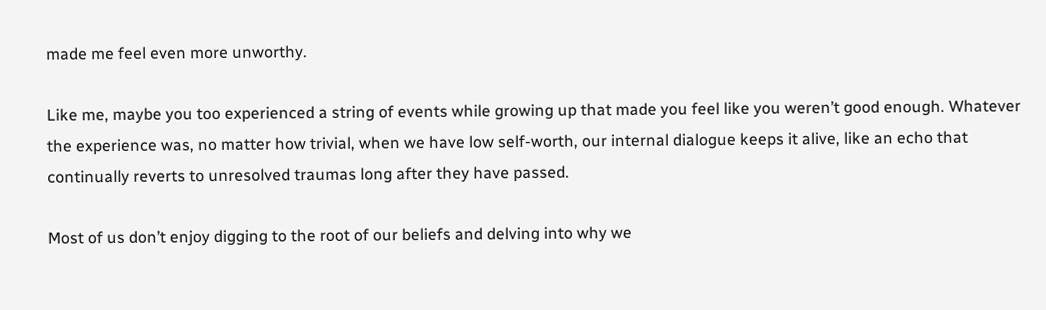made me feel even more unworthy.

Like me, maybe you too experienced a string of events while growing up that made you feel like you weren’t good enough. Whatever the experience was, no matter how trivial, when we have low self-worth, our internal dialogue keeps it alive, like an echo that continually reverts to unresolved traumas long after they have passed.

Most of us don’t enjoy digging to the root of our beliefs and delving into why we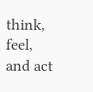think, feel, and act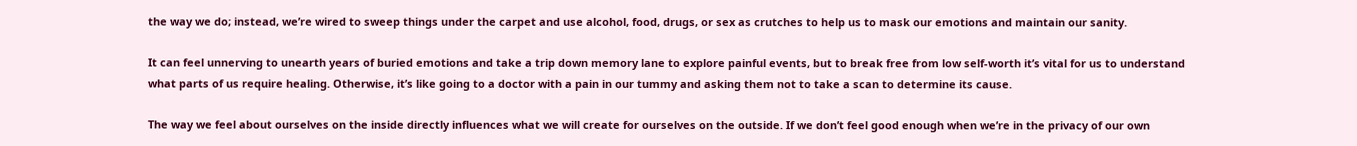the way we do; instead, we’re wired to sweep things under the carpet and use alcohol, food, drugs, or sex as crutches to help us to mask our emotions and maintain our sanity.

It can feel unnerving to unearth years of buried emotions and take a trip down memory lane to explore painful events, but to break free from low self-worth it’s vital for us to understand what parts of us require healing. Otherwise, it’s like going to a doctor with a pain in our tummy and asking them not to take a scan to determine its cause.

The way we feel about ourselves on the inside directly influences what we will create for ourselves on the outside. If we don’t feel good enough when we’re in the privacy of our own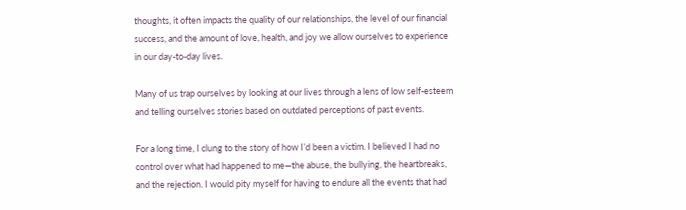thoughts, it often impacts the quality of our relationships, the level of our financial success, and the amount of love, health, and joy we allow ourselves to experience in our day-to-day lives.

Many of us trap ourselves by looking at our lives through a lens of low self-esteem and telling ourselves stories based on outdated perceptions of past events.

For a long time, I clung to the story of how I’d been a victim. I believed I had no control over what had happened to me—the abuse, the bullying, the heartbreaks, and the rejection. I would pity myself for having to endure all the events that had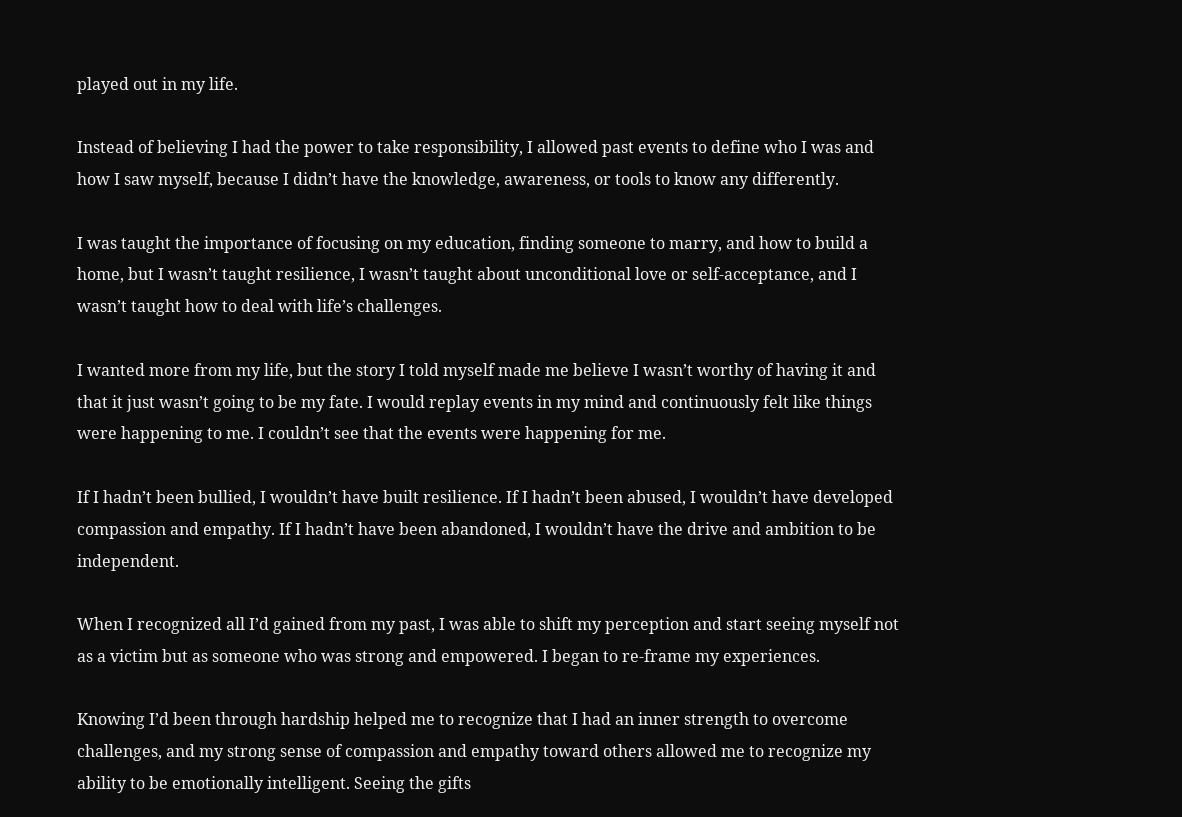played out in my life.

Instead of believing I had the power to take responsibility, I allowed past events to define who I was and how I saw myself, because I didn’t have the knowledge, awareness, or tools to know any differently.

I was taught the importance of focusing on my education, finding someone to marry, and how to build a home, but I wasn’t taught resilience, I wasn’t taught about unconditional love or self-acceptance, and I wasn’t taught how to deal with life’s challenges.

I wanted more from my life, but the story I told myself made me believe I wasn’t worthy of having it and that it just wasn’t going to be my fate. I would replay events in my mind and continuously felt like things were happening to me. I couldn’t see that the events were happening for me.

If I hadn’t been bullied, I wouldn’t have built resilience. If I hadn’t been abused, I wouldn’t have developed compassion and empathy. If I hadn’t have been abandoned, I wouldn’t have the drive and ambition to be independent.

When I recognized all I’d gained from my past, I was able to shift my perception and start seeing myself not as a victim but as someone who was strong and empowered. I began to re-frame my experiences.

Knowing I’d been through hardship helped me to recognize that I had an inner strength to overcome challenges, and my strong sense of compassion and empathy toward others allowed me to recognize my ability to be emotionally intelligent. Seeing the gifts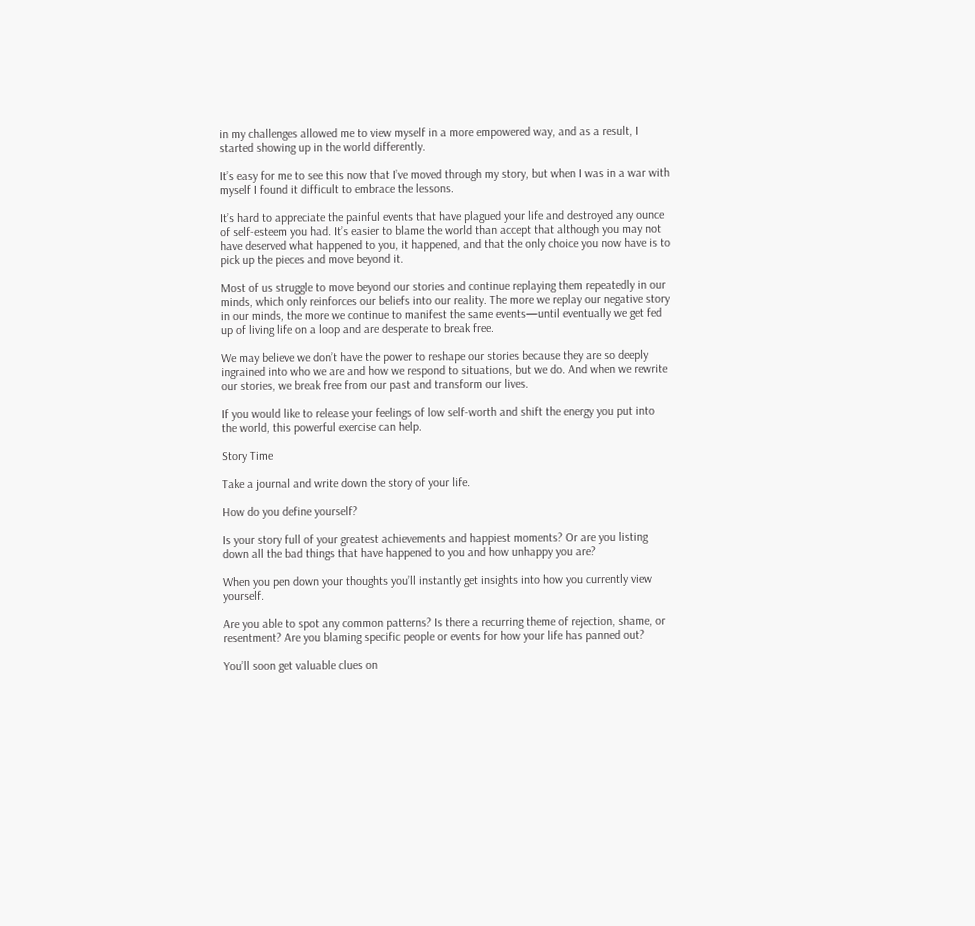in my challenges allowed me to view myself in a more empowered way, and as a result, I started showing up in the world differently.

It’s easy for me to see this now that I’ve moved through my story, but when I was in a war with myself I found it difficult to embrace the lessons.

It’s hard to appreciate the painful events that have plagued your life and destroyed any ounce of self-esteem you had. It’s easier to blame the world than accept that although you may not have deserved what happened to you, it happened, and that the only choice you now have is to pick up the pieces and move beyond it.

Most of us struggle to move beyond our stories and continue replaying them repeatedly in our minds, which only reinforces our beliefs into our reality. The more we replay our negative story in our minds, the more we continue to manifest the same events—until eventually we get fed up of living life on a loop and are desperate to break free.

We may believe we don’t have the power to reshape our stories because they are so deeply ingrained into who we are and how we respond to situations, but we do. And when we rewrite our stories, we break free from our past and transform our lives.

If you would like to release your feelings of low self-worth and shift the energy you put into the world, this powerful exercise can help.

Story Time

Take a journal and write down the story of your life.

How do you define yourself?

Is your story full of your greatest achievements and happiest moments? Or are you listing down all the bad things that have happened to you and how unhappy you are?

When you pen down your thoughts you’ll instantly get insights into how you currently view yourself.

Are you able to spot any common patterns? Is there a recurring theme of rejection, shame, or resentment? Are you blaming specific people or events for how your life has panned out?

You’ll soon get valuable clues on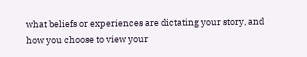what beliefs or experiences are dictating your story, and how you choose to view your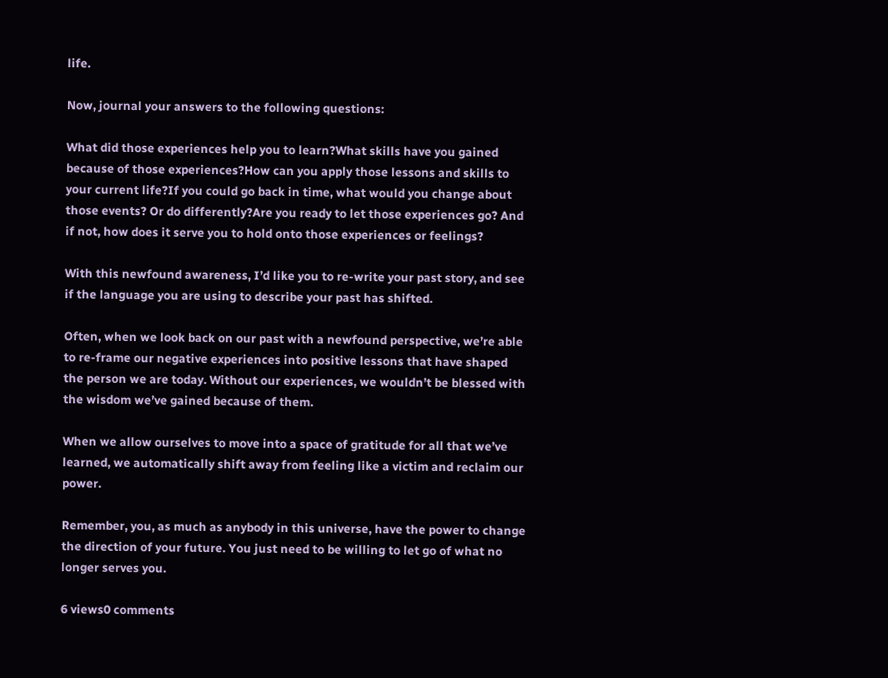life.

Now, journal your answers to the following questions:

What did those experiences help you to learn?What skills have you gained because of those experiences?How can you apply those lessons and skills to your current life?If you could go back in time, what would you change about those events? Or do differently?Are you ready to let those experiences go? And if not, how does it serve you to hold onto those experiences or feelings?

With this newfound awareness, I’d like you to re-write your past story, and see if the language you are using to describe your past has shifted.

Often, when we look back on our past with a newfound perspective, we’re able to re-frame our negative experiences into positive lessons that have shaped the person we are today. Without our experiences, we wouldn’t be blessed with the wisdom we’ve gained because of them.

When we allow ourselves to move into a space of gratitude for all that we’ve learned, we automatically shift away from feeling like a victim and reclaim our power.

Remember, you, as much as anybody in this universe, have the power to change the direction of your future. You just need to be willing to let go of what no longer serves you.

6 views0 comments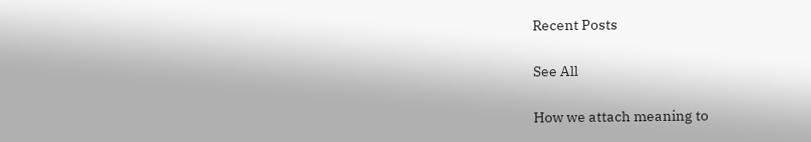Recent Posts

See All

How we attach meaning to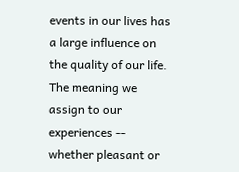events in our lives has a large influence on the quality of our life. The meaning we assign to our experiences -- whether pleasant or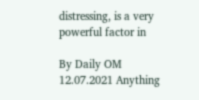distressing, is a very powerful factor in

By Daily OM 12.07.2021 Anything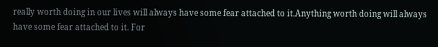really worth doing in our lives will always have some fear attached to it.Anything worth doing will always have some fear attached to it. For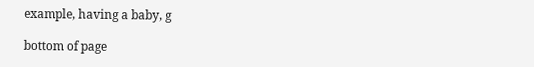example, having a baby, g

bottom of page